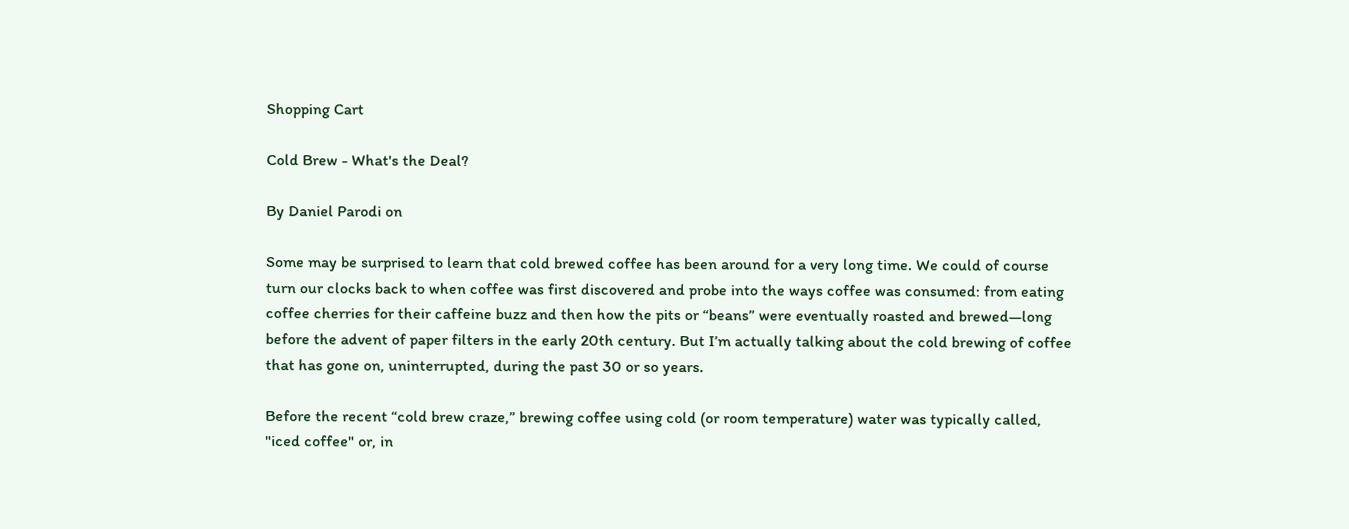Shopping Cart

Cold Brew - What's the Deal?

By Daniel Parodi on

Some may be surprised to learn that cold brewed coffee has been around for a very long time. We could of course turn our clocks back to when coffee was first discovered and probe into the ways coffee was consumed: from eating coffee cherries for their caffeine buzz and then how the pits or “beans” were eventually roasted and brewed—long before the advent of paper filters in the early 20th century. But I’m actually talking about the cold brewing of coffee that has gone on, uninterrupted, during the past 30 or so years.

Before the recent “cold brew craze,” brewing coffee using cold (or room temperature) water was typically called, "iced coffee" or, in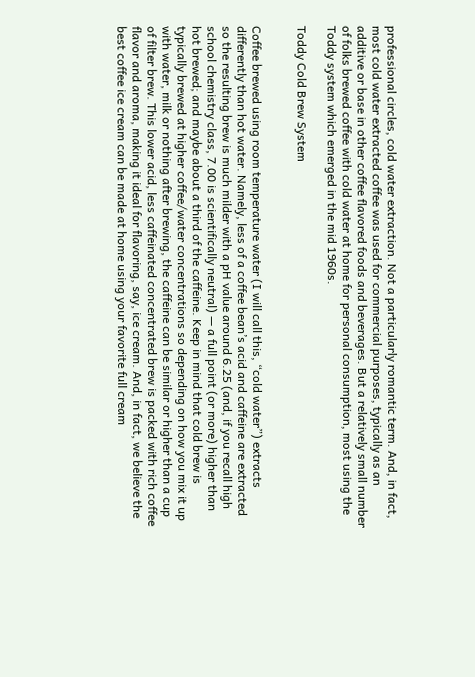professional circles, cold water extraction. Not a particularly romantic term. And, in fact, most cold water extracted coffee was used for commercial purposes, typically as an additive or base in other coffee flavored foods and beverages. But a relatively small number of folks brewed coffee with cold water at home for personal consumption, most using the Toddy system which emerged in the mid 1960s.

Toddy Cold Brew System


Coffee brewed using room temperature water (I will call this, “cold water”) extracts differently than hot water. Namely, less of a coffee bean’s acid and caffeine are extracted so the resulting brew is much milder with a pH value around 6.25 (and, if you recall high school chemistry class, 7.00 is scientifically neutral) — a full point (or more) higher than hot brewed; and maybe about a third of the caffeine. Keep in mind that cold brew is typically brewed at higher coffee/water concentrations so depending on how you mix it up with water, milk or nothing after brewing, the caffeine can be similar or higher than a cup of filter brew. This lower acid, less caffeinated concentrated brew is packed with rich coffee flavor and aroma, making it ideal for flavoring, say, ice cream. And, in fact, we believe the best coffee ice cream can be made at home using your favorite full cream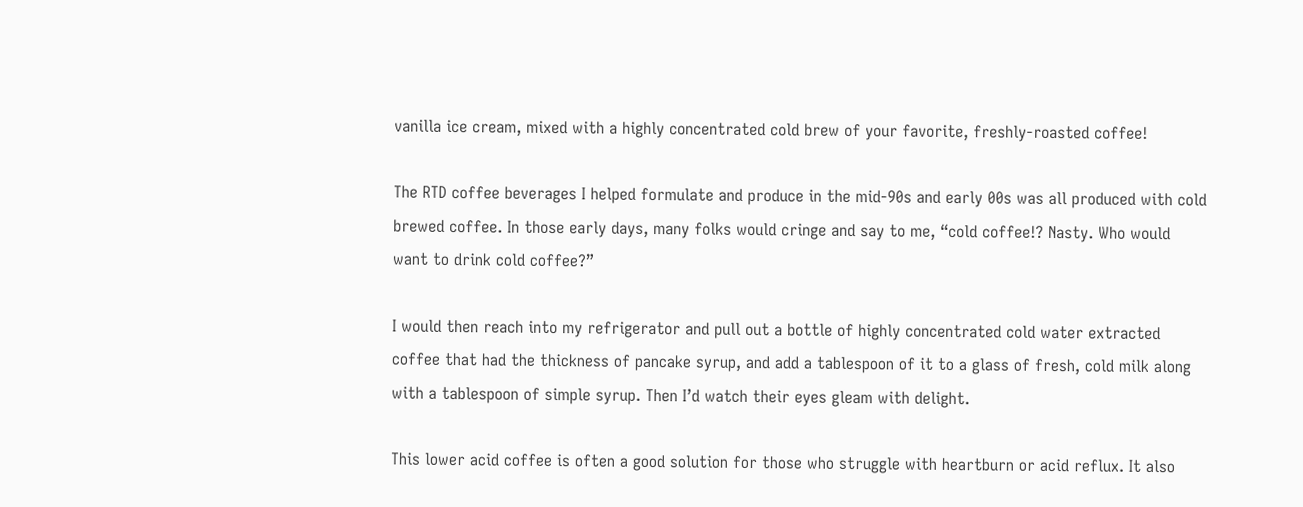vanilla ice cream, mixed with a highly concentrated cold brew of your favorite, freshly-roasted coffee!

The RTD coffee beverages I helped formulate and produce in the mid-90s and early 00s was all produced with cold brewed coffee. In those early days, many folks would cringe and say to me, “cold coffee!? Nasty. Who would want to drink cold coffee?”

I would then reach into my refrigerator and pull out a bottle of highly concentrated cold water extracted coffee that had the thickness of pancake syrup, and add a tablespoon of it to a glass of fresh, cold milk along with a tablespoon of simple syrup. Then I’d watch their eyes gleam with delight.

This lower acid coffee is often a good solution for those who struggle with heartburn or acid reflux. It also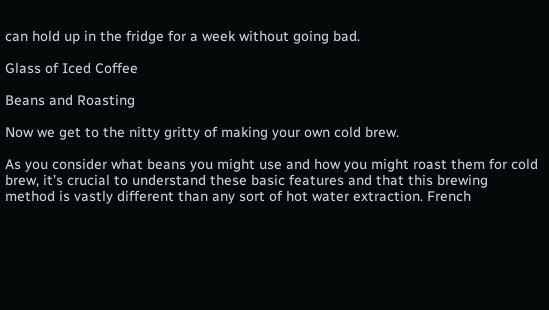can hold up in the fridge for a week without going bad.

Glass of Iced Coffee

Beans and Roasting

Now we get to the nitty gritty of making your own cold brew.

As you consider what beans you might use and how you might roast them for cold brew, it’s crucial to understand these basic features and that this brewing method is vastly different than any sort of hot water extraction. French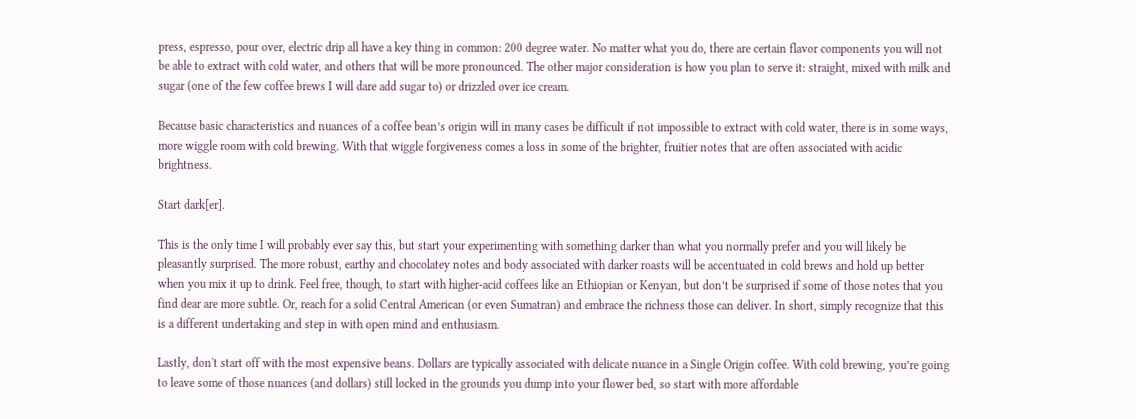press, espresso, pour over, electric drip all have a key thing in common: 200 degree water. No matter what you do, there are certain flavor components you will not be able to extract with cold water, and others that will be more pronounced. The other major consideration is how you plan to serve it: straight, mixed with milk and sugar (one of the few coffee brews I will dare add sugar to) or drizzled over ice cream.

Because basic characteristics and nuances of a coffee bean’s origin will in many cases be difficult if not impossible to extract with cold water, there is in some ways, more wiggle room with cold brewing. With that wiggle forgiveness comes a loss in some of the brighter, fruitier notes that are often associated with acidic brightness.

Start dark[er].

This is the only time I will probably ever say this, but start your experimenting with something darker than what you normally prefer and you will likely be pleasantly surprised. The more robust, earthy and chocolatey notes and body associated with darker roasts will be accentuated in cold brews and hold up better when you mix it up to drink. Feel free, though, to start with higher-acid coffees like an Ethiopian or Kenyan, but don’t be surprised if some of those notes that you find dear are more subtle. Or, reach for a solid Central American (or even Sumatran) and embrace the richness those can deliver. In short, simply recognize that this is a different undertaking and step in with open mind and enthusiasm.

Lastly, don't start off with the most expensive beans. Dollars are typically associated with delicate nuance in a Single Origin coffee. With cold brewing, you’re going to leave some of those nuances (and dollars) still locked in the grounds you dump into your flower bed, so start with more affordable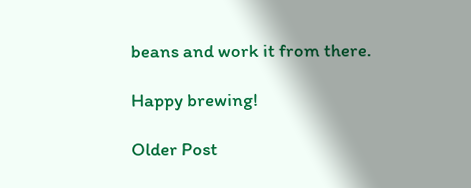beans and work it from there.

Happy brewing!

Older Post